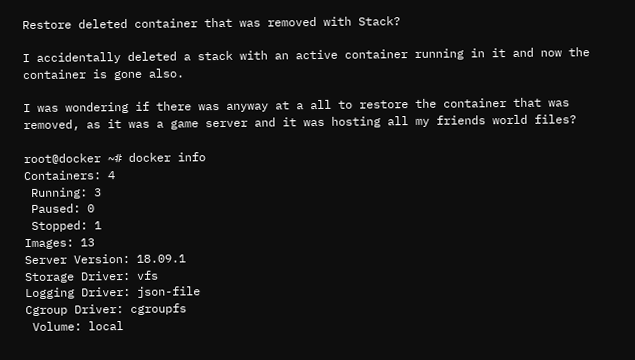Restore deleted container that was removed with Stack?

I accidentally deleted a stack with an active container running in it and now the container is gone also.

I was wondering if there was anyway at a all to restore the container that was removed, as it was a game server and it was hosting all my friends world files?

root@docker ~# docker info
Containers: 4
 Running: 3
 Paused: 0
 Stopped: 1
Images: 13
Server Version: 18.09.1
Storage Driver: vfs
Logging Driver: json-file
Cgroup Driver: cgroupfs
 Volume: local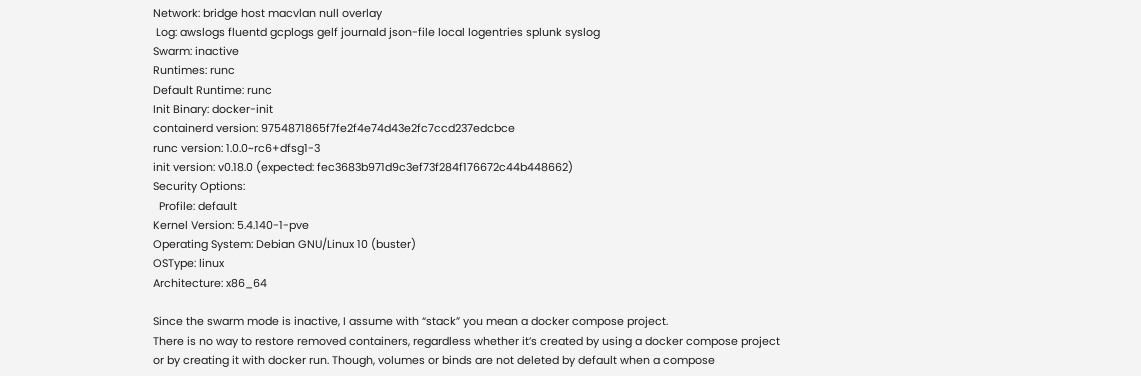Network: bridge host macvlan null overlay
 Log: awslogs fluentd gcplogs gelf journald json-file local logentries splunk syslog
Swarm: inactive
Runtimes: runc
Default Runtime: runc
Init Binary: docker-init
containerd version: 9754871865f7fe2f4e74d43e2fc7ccd237edcbce
runc version: 1.0.0~rc6+dfsg1-3
init version: v0.18.0 (expected: fec3683b971d9c3ef73f284f176672c44b448662)
Security Options:
  Profile: default
Kernel Version: 5.4.140-1-pve
Operating System: Debian GNU/Linux 10 (buster)
OSType: linux
Architecture: x86_64

Since the swarm mode is inactive, I assume with “stack” you mean a docker compose project.
There is no way to restore removed containers, regardless whether it’s created by using a docker compose project or by creating it with docker run. Though, volumes or binds are not deleted by default when a compose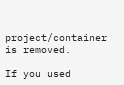project/container is removed.

If you used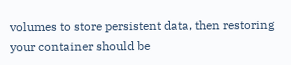volumes to store persistent data, then restoring your container should be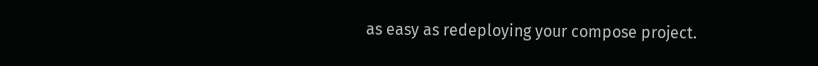as easy as redeploying your compose project.